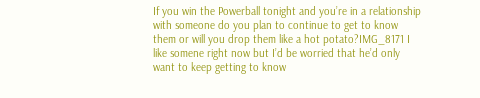If you win the Powerball tonight and you’re in a relationship with someone do you plan to continue to get to know them or will you drop them like a hot potato?IMG_8171 I like somene right now but I’d be worried that he’d only want to keep getting to know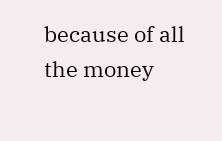because of all the money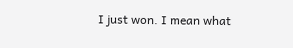I just won. I mean what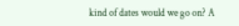kind of dates would we go on? A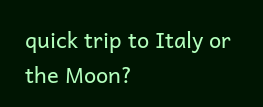quick trip to Italy or the Moon?